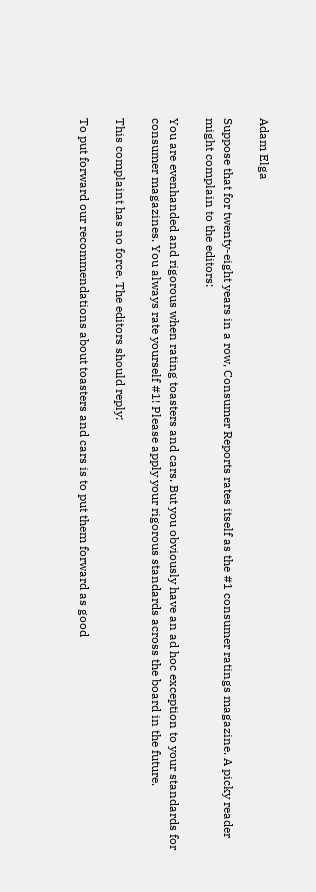Adam Elga

Suppose that for twenty-eight years in a row, Consumer Reports rates itself as the #1 consumer ratings magazine. A picky reader might complain to the editors:

You are evenhanded and rigorous when rating toasters and cars. But you obviously have an ad hoc exception to your standards for consumer magazines. You always rate yourself #1! Please apply your rigorous standards across the board in the future.

This complaint has no force. The editors should reply:

To put forward our recommendations about toasters and cars is to put them forward as good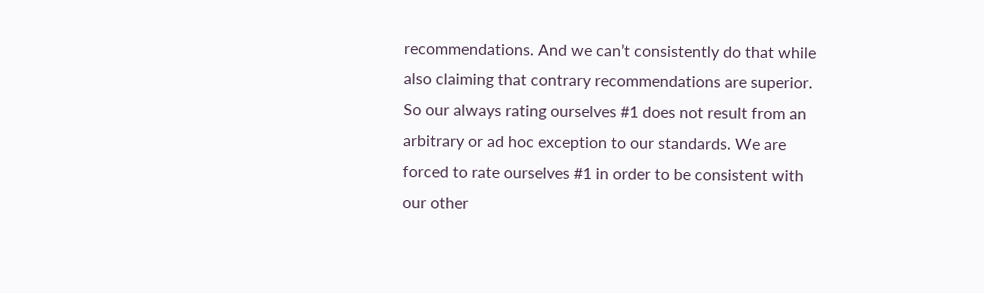recommendations. And we can’t consistently do that while also claiming that contrary recommendations are superior. So our always rating ourselves #1 does not result from an arbitrary or ad hoc exception to our standards. We are forced to rate ourselves #1 in order to be consistent with our other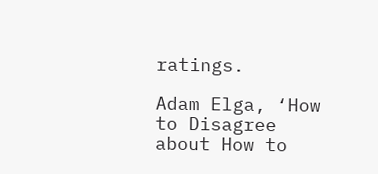ratings.

Adam Elga, ‘How to Disagree about How to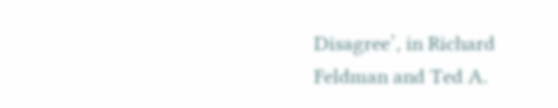Disagree’, in Richard Feldman and Ted A.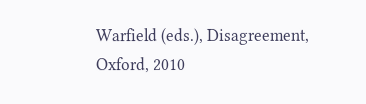Warfield (eds.), Disagreement, Oxford, 2010